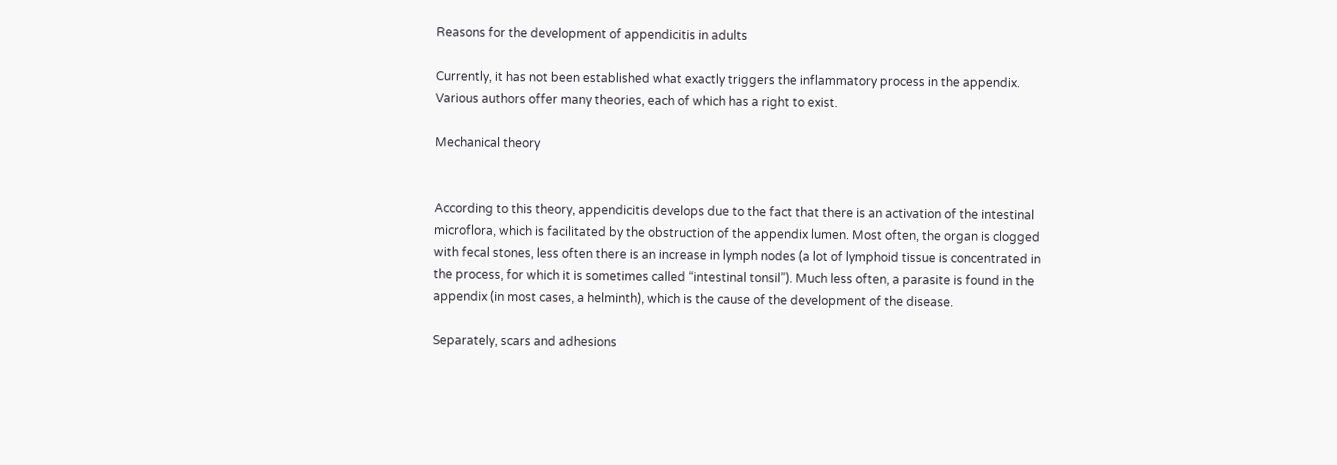Reasons for the development of appendicitis in adults

Currently, it has not been established what exactly triggers the inflammatory process in the appendix. Various authors offer many theories, each of which has a right to exist.

Mechanical theory


According to this theory, appendicitis develops due to the fact that there is an activation of the intestinal microflora, which is facilitated by the obstruction of the appendix lumen. Most often, the organ is clogged with fecal stones, less often there is an increase in lymph nodes (a lot of lymphoid tissue is concentrated in the process, for which it is sometimes called “intestinal tonsil”). Much less often, a parasite is found in the appendix (in most cases, a helminth), which is the cause of the development of the disease.

Separately, scars and adhesions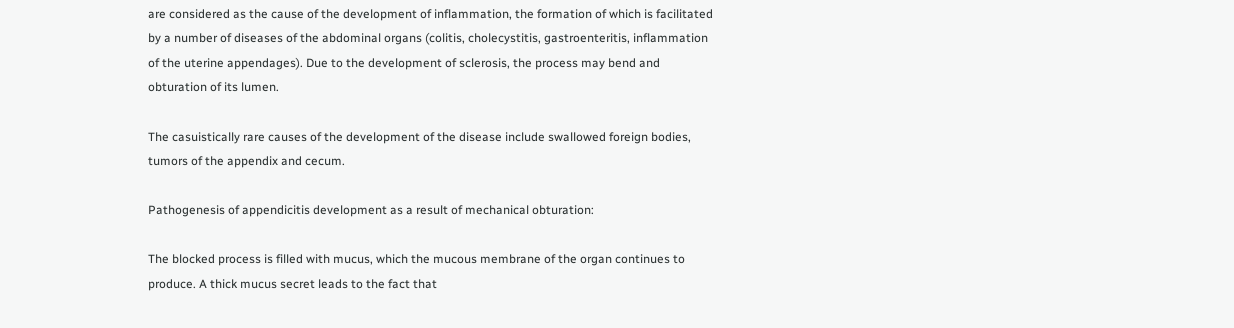are considered as the cause of the development of inflammation, the formation of which is facilitated by a number of diseases of the abdominal organs (colitis, cholecystitis, gastroenteritis, inflammation of the uterine appendages). Due to the development of sclerosis, the process may bend and obturation of its lumen.

The casuistically rare causes of the development of the disease include swallowed foreign bodies, tumors of the appendix and cecum.

Pathogenesis of appendicitis development as a result of mechanical obturation:

The blocked process is filled with mucus, which the mucous membrane of the organ continues to produce. A thick mucus secret leads to the fact that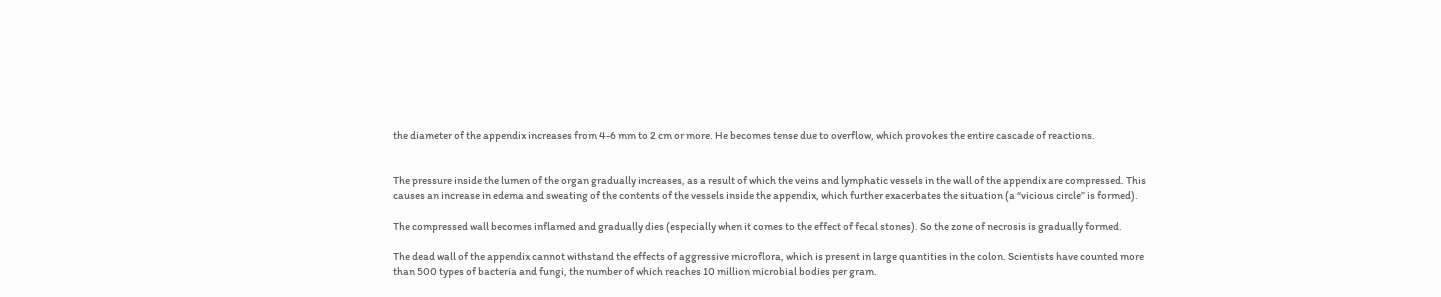the diameter of the appendix increases from 4-6 mm to 2 cm or more. He becomes tense due to overflow, which provokes the entire cascade of reactions.


The pressure inside the lumen of the organ gradually increases, as a result of which the veins and lymphatic vessels in the wall of the appendix are compressed. This causes an increase in edema and sweating of the contents of the vessels inside the appendix, which further exacerbates the situation (a “vicious circle” is formed).

The compressed wall becomes inflamed and gradually dies (especially when it comes to the effect of fecal stones). So the zone of necrosis is gradually formed.

The dead wall of the appendix cannot withstand the effects of aggressive microflora, which is present in large quantities in the colon. Scientists have counted more than 500 types of bacteria and fungi, the number of which reaches 10 million microbial bodies per gram.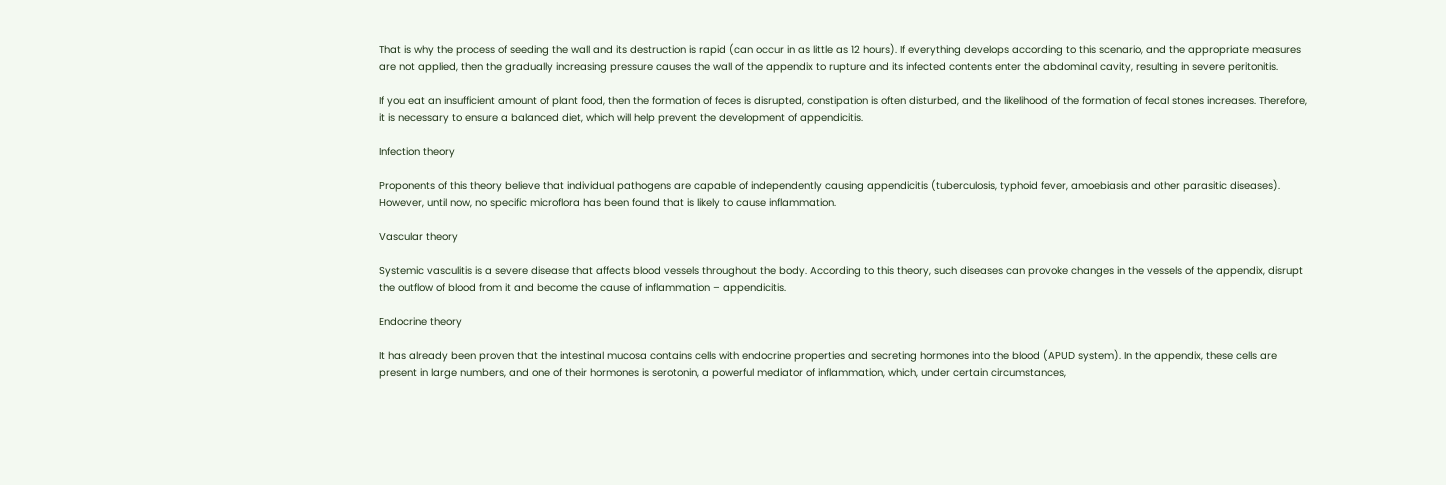That is why the process of seeding the wall and its destruction is rapid (can occur in as little as 12 hours). If everything develops according to this scenario, and the appropriate measures are not applied, then the gradually increasing pressure causes the wall of the appendix to rupture and its infected contents enter the abdominal cavity, resulting in severe peritonitis.

If you eat an insufficient amount of plant food, then the formation of feces is disrupted, constipation is often disturbed, and the likelihood of the formation of fecal stones increases. Therefore, it is necessary to ensure a balanced diet, which will help prevent the development of appendicitis.

Infection theory

Proponents of this theory believe that individual pathogens are capable of independently causing appendicitis (tuberculosis, typhoid fever, amoebiasis and other parasitic diseases). However, until now, no specific microflora has been found that is likely to cause inflammation.

Vascular theory

Systemic vasculitis is a severe disease that affects blood vessels throughout the body. According to this theory, such diseases can provoke changes in the vessels of the appendix, disrupt the outflow of blood from it and become the cause of inflammation – appendicitis.

Endocrine theory

It has already been proven that the intestinal mucosa contains cells with endocrine properties and secreting hormones into the blood (APUD system). In the appendix, these cells are present in large numbers, and one of their hormones is serotonin, a powerful mediator of inflammation, which, under certain circumstances,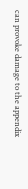can provoke damage to the appendix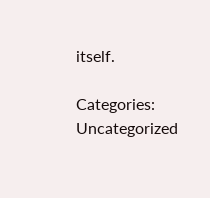itself.

Categories: Uncategorized